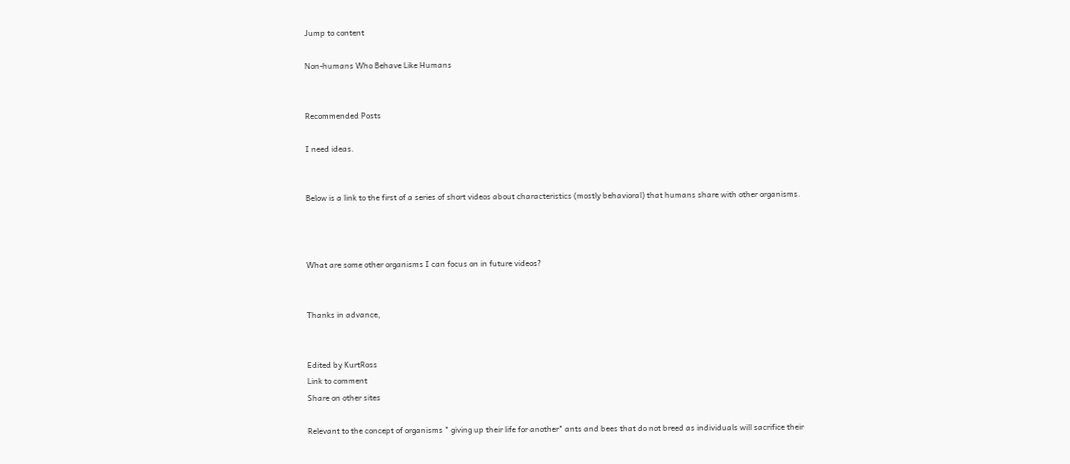Jump to content

Non-humans Who Behave Like Humans


Recommended Posts

I need ideas.


Below is a link to the first of a series of short videos about characteristics (mostly behavioral) that humans share with other organisms.



What are some other organisms I can focus on in future videos?


Thanks in advance,


Edited by KurtRoss
Link to comment
Share on other sites

Relevant to the concept of organisms " giving up their life for another" ants and bees that do not breed as individuals will sacrifice their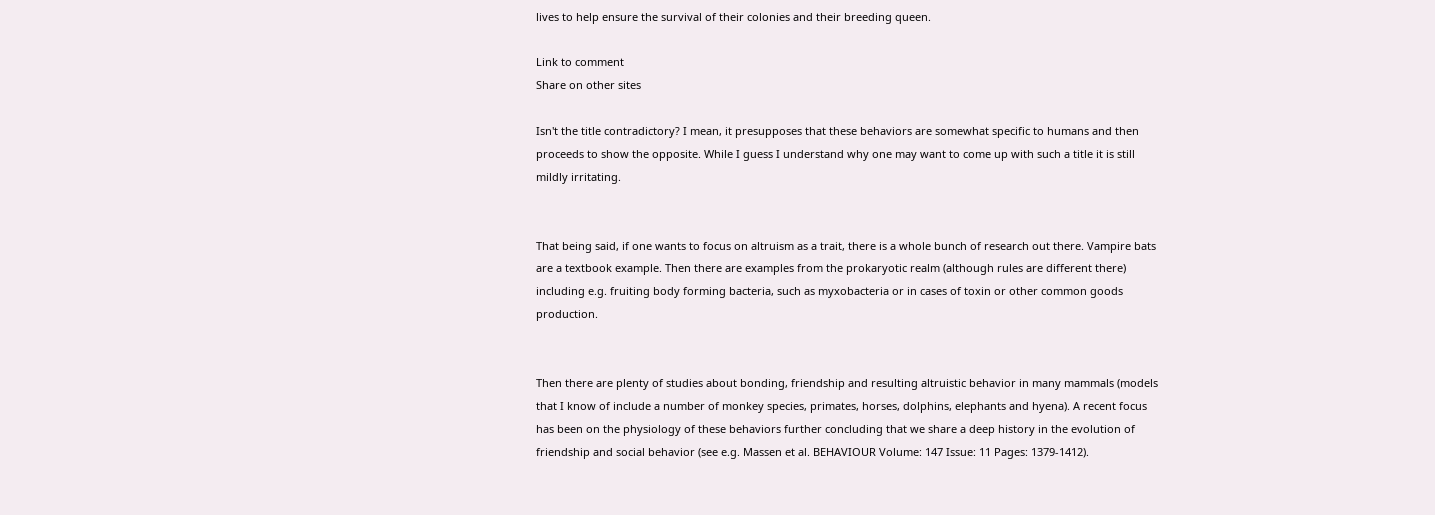lives to help ensure the survival of their colonies and their breeding queen.

Link to comment
Share on other sites

Isn't the title contradictory? I mean, it presupposes that these behaviors are somewhat specific to humans and then proceeds to show the opposite. While I guess I understand why one may want to come up with such a title it is still mildly irritating.


That being said, if one wants to focus on altruism as a trait, there is a whole bunch of research out there. Vampire bats are a textbook example. Then there are examples from the prokaryotic realm (although rules are different there) including e.g. fruiting body forming bacteria, such as myxobacteria or in cases of toxin or other common goods production.


Then there are plenty of studies about bonding, friendship and resulting altruistic behavior in many mammals (models that I know of include a number of monkey species, primates, horses, dolphins, elephants and hyena). A recent focus has been on the physiology of these behaviors further concluding that we share a deep history in the evolution of friendship and social behavior (see e.g. Massen et al. BEHAVIOUR Volume: 147 Issue: 11 Pages: 1379-1412).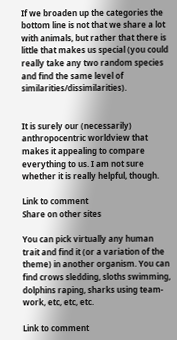If we broaden up the categories the bottom line is not that we share a lot with animals, but rather that there is little that makes us special (you could really take any two random species and find the same level of similarities/dissimilarities).


It is surely our (necessarily) anthropocentric worldview that makes it appealing to compare everything to us. I am not sure whether it is really helpful, though.

Link to comment
Share on other sites

You can pick virtually any human trait and find it (or a variation of the theme) in another organism. You can find crows sledding, sloths swimming, dolphins raping, sharks using team-work, etc, etc, etc.

Link to comment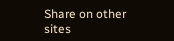Share on other sites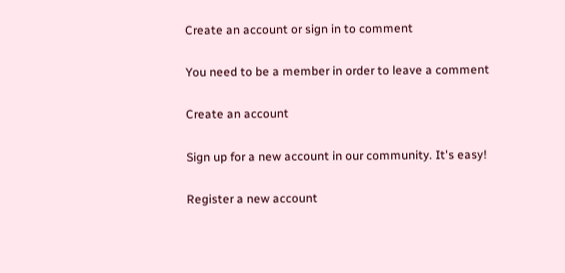Create an account or sign in to comment

You need to be a member in order to leave a comment

Create an account

Sign up for a new account in our community. It's easy!

Register a new account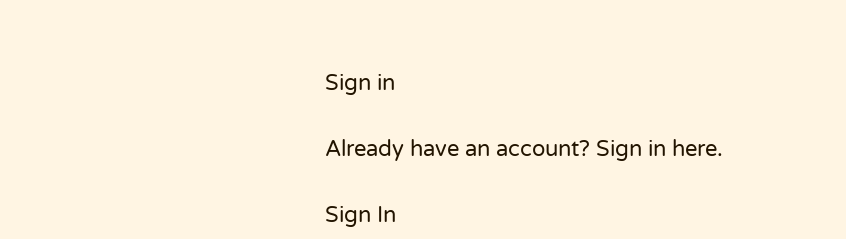Sign in

Already have an account? Sign in here.

Sign In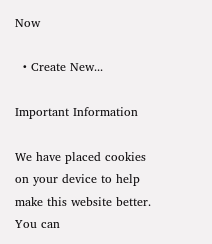Now

  • Create New...

Important Information

We have placed cookies on your device to help make this website better. You can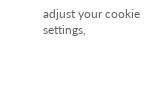adjust your cookie settings,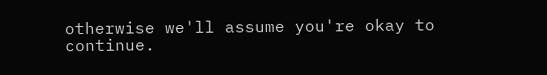otherwise we'll assume you're okay to continue.